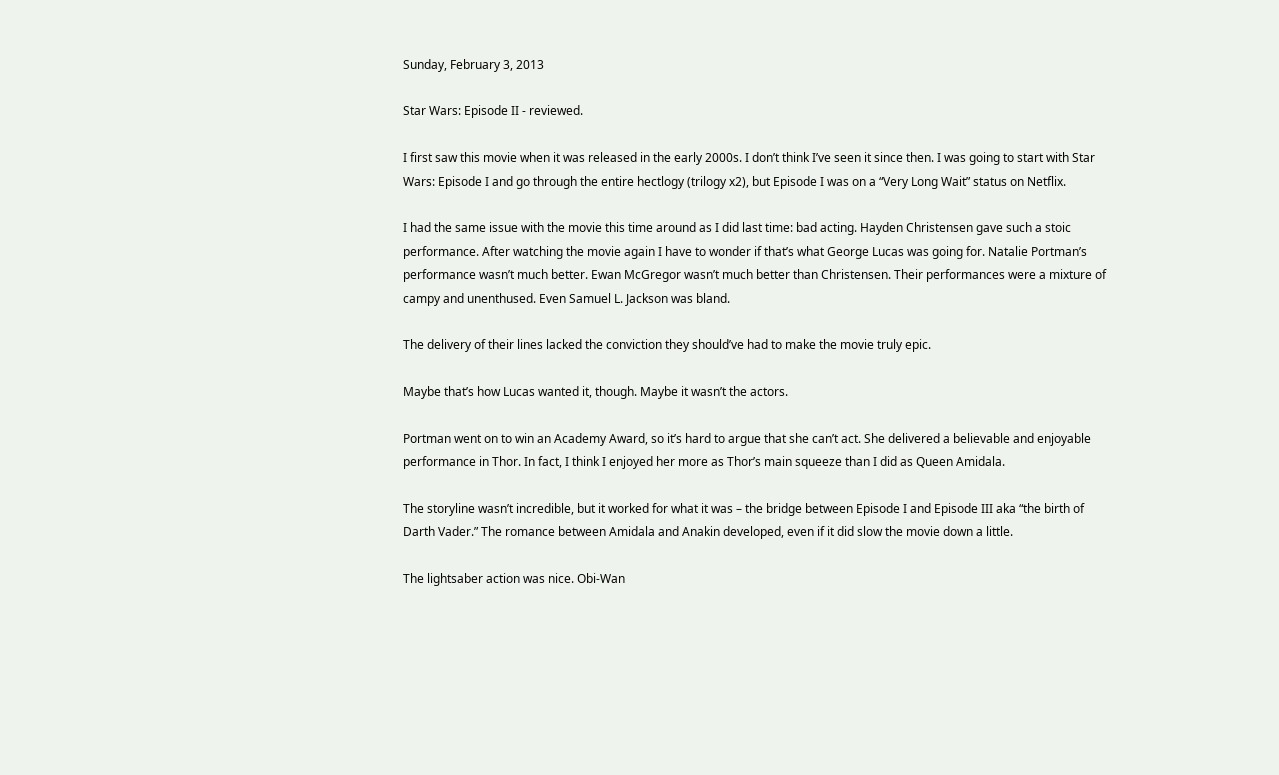Sunday, February 3, 2013

Star Wars: Episode II - reviewed.

I first saw this movie when it was released in the early 2000s. I don’t think I’ve seen it since then. I was going to start with Star Wars: Episode I and go through the entire hectlogy (trilogy x2), but Episode I was on a “Very Long Wait” status on Netflix.

I had the same issue with the movie this time around as I did last time: bad acting. Hayden Christensen gave such a stoic performance. After watching the movie again I have to wonder if that’s what George Lucas was going for. Natalie Portman’s performance wasn’t much better. Ewan McGregor wasn’t much better than Christensen. Their performances were a mixture of campy and unenthused. Even Samuel L. Jackson was bland.

The delivery of their lines lacked the conviction they should’ve had to make the movie truly epic.

Maybe that’s how Lucas wanted it, though. Maybe it wasn’t the actors.

Portman went on to win an Academy Award, so it’s hard to argue that she can’t act. She delivered a believable and enjoyable performance in Thor. In fact, I think I enjoyed her more as Thor’s main squeeze than I did as Queen Amidala.

The storyline wasn’t incredible, but it worked for what it was – the bridge between Episode I and Episode III aka “the birth of Darth Vader.” The romance between Amidala and Anakin developed, even if it did slow the movie down a little.

The lightsaber action was nice. Obi-Wan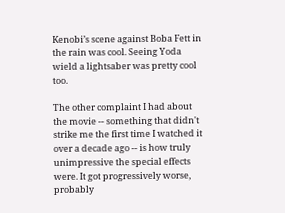Kenobi’s scene against Boba Fett in the rain was cool. Seeing Yoda wield a lightsaber was pretty cool too.

The other complaint I had about the movie -- something that didn't strike me the first time I watched it over a decade ago -- is how truly unimpressive the special effects were. It got progressively worse, probably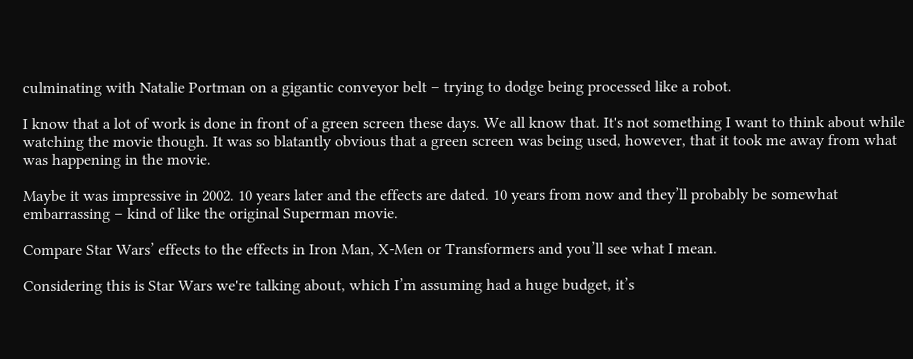culminating with Natalie Portman on a gigantic conveyor belt – trying to dodge being processed like a robot.

I know that a lot of work is done in front of a green screen these days. We all know that. It's not something I want to think about while watching the movie though. It was so blatantly obvious that a green screen was being used, however, that it took me away from what was happening in the movie.

Maybe it was impressive in 2002. 10 years later and the effects are dated. 10 years from now and they’ll probably be somewhat embarrassing – kind of like the original Superman movie.

Compare Star Wars’ effects to the effects in Iron Man, X-Men or Transformers and you’ll see what I mean.

Considering this is Star Wars we're talking about, which I’m assuming had a huge budget, it’s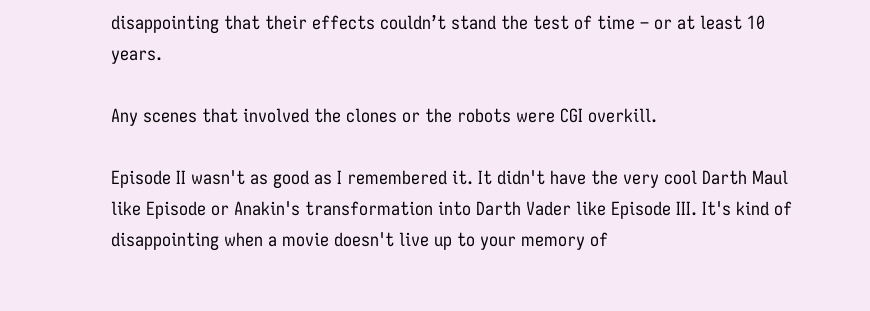disappointing that their effects couldn’t stand the test of time – or at least 10 years.

Any scenes that involved the clones or the robots were CGI overkill.

Episode II wasn't as good as I remembered it. It didn't have the very cool Darth Maul like Episode or Anakin's transformation into Darth Vader like Episode III. It's kind of disappointing when a movie doesn't live up to your memory of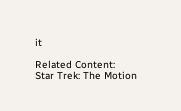it

Related Content:
Star Trek: The Motion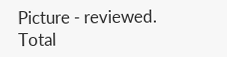Picture - reviewed.
Total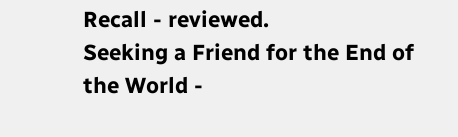Recall - reviewed.
Seeking a Friend for the End of the World -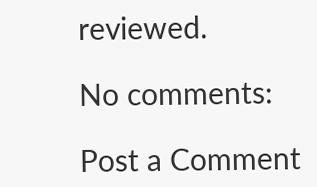reviewed.

No comments:

Post a Comment